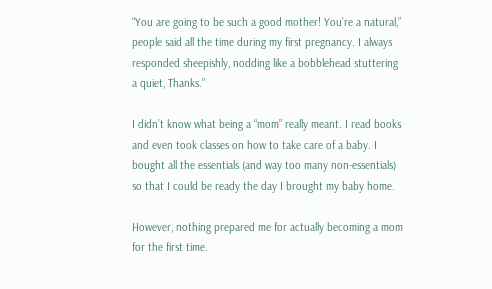“You are going to be such a good mother! You’re a natural,” people said all the time during my first pregnancy. I always responded sheepishly, nodding like a bobblehead stuttering a quiet, Thanks.”

I didn’t know what being a “mom” really meant. I read books and even took classes on how to take care of a baby. I bought all the essentials (and way too many non-essentials) so that I could be ready the day I brought my baby home.

However, nothing prepared me for actually becoming a mom for the first time.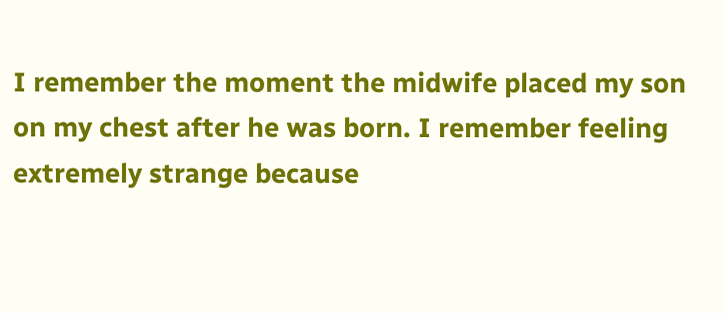I remember the moment the midwife placed my son on my chest after he was born. I remember feeling extremely strange because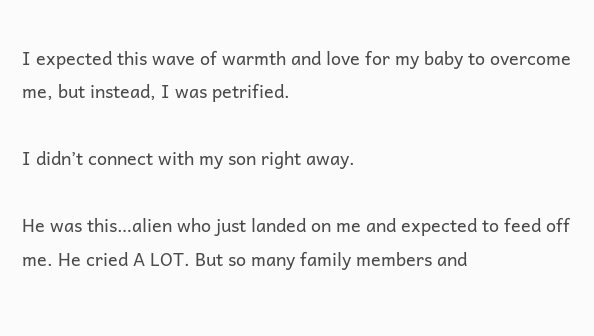I expected this wave of warmth and love for my baby to overcome me, but instead, I was petrified.

I didn’t connect with my son right away.

He was this…alien who just landed on me and expected to feed off me. He cried A LOT. But so many family members and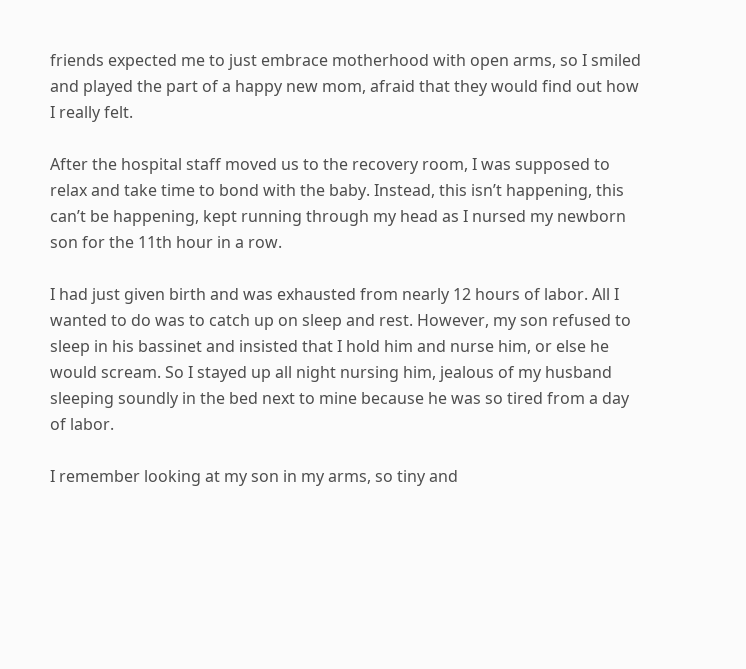friends expected me to just embrace motherhood with open arms, so I smiled and played the part of a happy new mom, afraid that they would find out how I really felt.

After the hospital staff moved us to the recovery room, I was supposed to relax and take time to bond with the baby. Instead, this isn’t happening, this can’t be happening, kept running through my head as I nursed my newborn son for the 11th hour in a row.

I had just given birth and was exhausted from nearly 12 hours of labor. All I wanted to do was to catch up on sleep and rest. However, my son refused to sleep in his bassinet and insisted that I hold him and nurse him, or else he would scream. So I stayed up all night nursing him, jealous of my husband sleeping soundly in the bed next to mine because he was so tired from a day of labor.

I remember looking at my son in my arms, so tiny and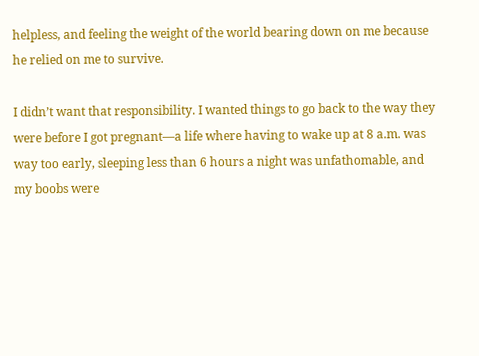helpless, and feeling the weight of the world bearing down on me because he relied on me to survive.

I didn’t want that responsibility. I wanted things to go back to the way they were before I got pregnant—a life where having to wake up at 8 a.m. was way too early, sleeping less than 6 hours a night was unfathomable, and my boobs were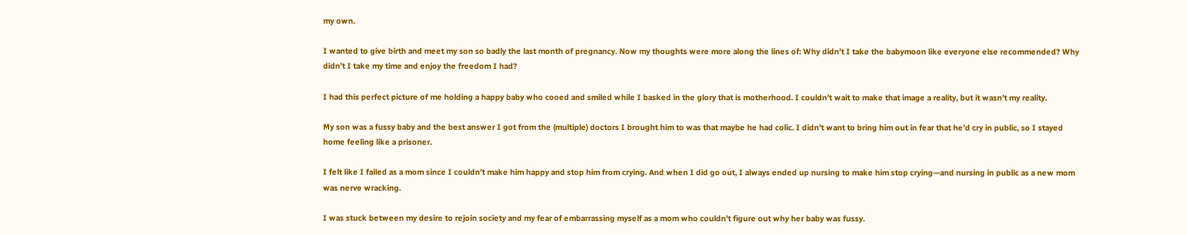my own.

I wanted to give birth and meet my son so badly the last month of pregnancy. Now my thoughts were more along the lines of: Why didn’t I take the babymoon like everyone else recommended? Why didn’t I take my time and enjoy the freedom I had?

I had this perfect picture of me holding a happy baby who cooed and smiled while I basked in the glory that is motherhood. I couldn’t wait to make that image a reality, but it wasn’t my reality.

My son was a fussy baby and the best answer I got from the (multiple) doctors I brought him to was that maybe he had colic. I didn’t want to bring him out in fear that he’d cry in public, so I stayed home feeling like a prisoner.

I felt like I failed as a mom since I couldn’t make him happy and stop him from crying. And when I did go out, I always ended up nursing to make him stop crying—and nursing in public as a new mom was nerve wracking.

I was stuck between my desire to rejoin society and my fear of embarrassing myself as a mom who couldn’t figure out why her baby was fussy.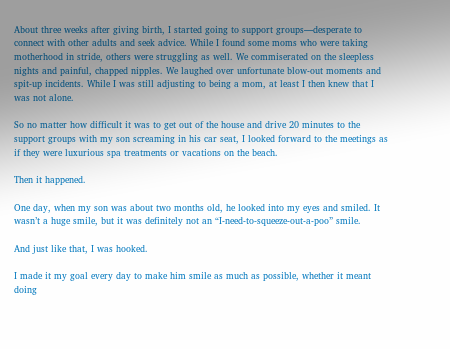About three weeks after giving birth, I started going to support groups—desperate to connect with other adults and seek advice. While I found some moms who were taking motherhood in stride, others were struggling as well. We commiserated on the sleepless nights and painful, chapped nipples. We laughed over unfortunate blow-out moments and spit-up incidents. While I was still adjusting to being a mom, at least I then knew that I was not alone.

So no matter how difficult it was to get out of the house and drive 20 minutes to the support groups with my son screaming in his car seat, I looked forward to the meetings as if they were luxurious spa treatments or vacations on the beach.

Then it happened.

One day, when my son was about two months old, he looked into my eyes and smiled. It wasn’t a huge smile, but it was definitely not an “I-need-to-squeeze-out-a-poo” smile.

And just like that, I was hooked.

I made it my goal every day to make him smile as much as possible, whether it meant doing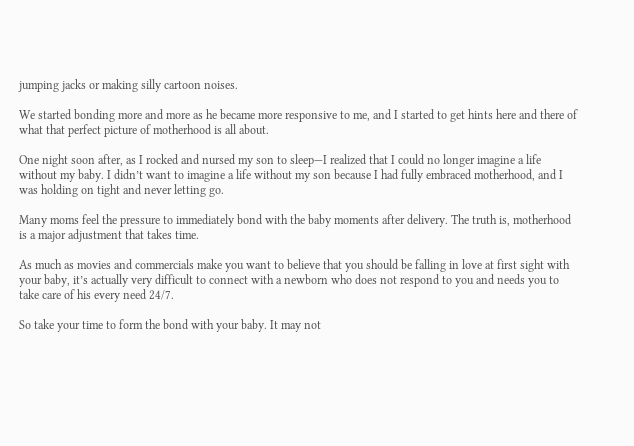jumping jacks or making silly cartoon noises.

We started bonding more and more as he became more responsive to me, and I started to get hints here and there of what that perfect picture of motherhood is all about.

One night soon after, as I rocked and nursed my son to sleep—I realized that I could no longer imagine a life without my baby. I didn’t want to imagine a life without my son because I had fully embraced motherhood, and I was holding on tight and never letting go.

Many moms feel the pressure to immediately bond with the baby moments after delivery. The truth is, motherhood is a major adjustment that takes time.

As much as movies and commercials make you want to believe that you should be falling in love at first sight with your baby, it’s actually very difficult to connect with a newborn who does not respond to you and needs you to take care of his every need 24/7.

So take your time to form the bond with your baby. It may not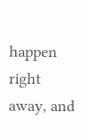happen right away, and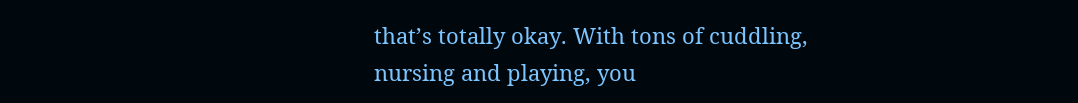that’s totally okay. With tons of cuddling, nursing and playing, you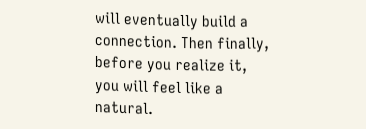will eventually build a connection. Then finally, before you realize it, you will feel like a natural.